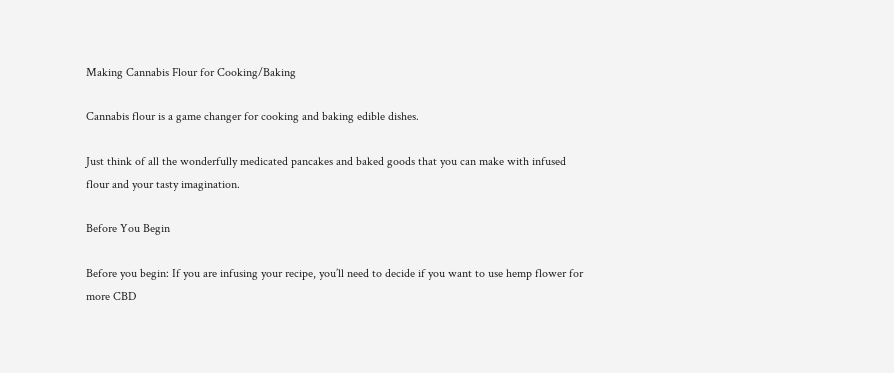Making Cannabis Flour for Cooking/Baking

Cannabis flour is a game changer for cooking and baking edible dishes.

Just think of all the wonderfully medicated pancakes and baked goods that you can make with infused flour and your tasty imagination.

Before You Begin

Before you begin: If you are infusing your recipe, you’ll need to decide if you want to use hemp flower for more CBD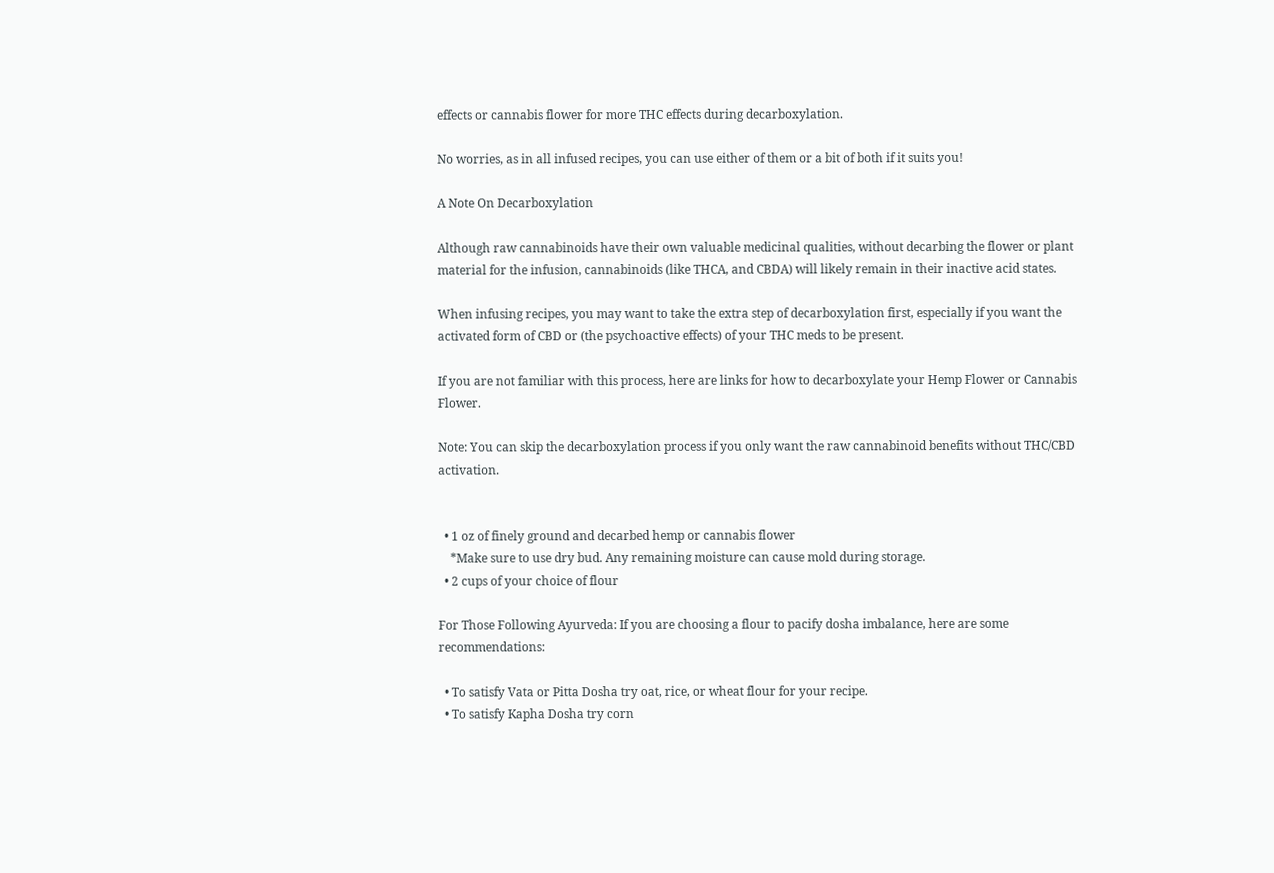effects or cannabis flower for more THC effects during decarboxylation.

No worries, as in all infused recipes, you can use either of them or a bit of both if it suits you!

A Note On Decarboxylation

Although raw cannabinoids have their own valuable medicinal qualities, without decarbing the flower or plant material for the infusion, cannabinoids (like THCA, and CBDA) will likely remain in their inactive acid states.

When infusing recipes, you may want to take the extra step of decarboxylation first, especially if you want the activated form of CBD or (the psychoactive effects) of your THC meds to be present.

If you are not familiar with this process, here are links for how to decarboxylate your Hemp Flower or Cannabis Flower.

Note: You can skip the decarboxylation process if you only want the raw cannabinoid benefits without THC/CBD activation.


  • 1 oz of finely ground and decarbed hemp or cannabis flower
    *Make sure to use dry bud. Any remaining moisture can cause mold during storage.
  • 2 cups of your choice of flour

For Those Following Ayurveda: If you are choosing a flour to pacify dosha imbalance, here are some recommendations:

  • To satisfy Vata or Pitta Dosha try oat, rice, or wheat flour for your recipe.
  • To satisfy Kapha Dosha try corn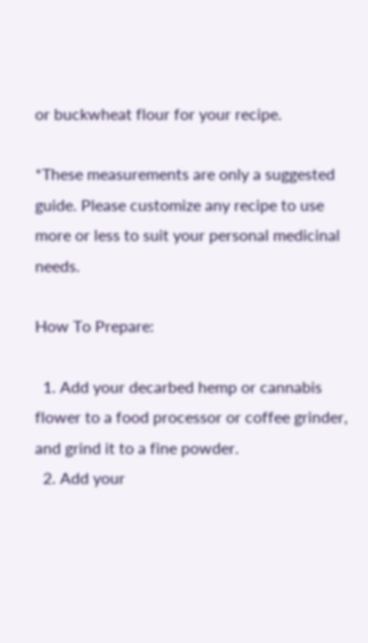or buckwheat flour for your recipe.

*These measurements are only a suggested guide. Please customize any recipe to use more or less to suit your personal medicinal needs.

How To Prepare:

  1. Add your decarbed hemp or cannabis flower to a food processor or coffee grinder, and grind it to a fine powder.
  2. Add your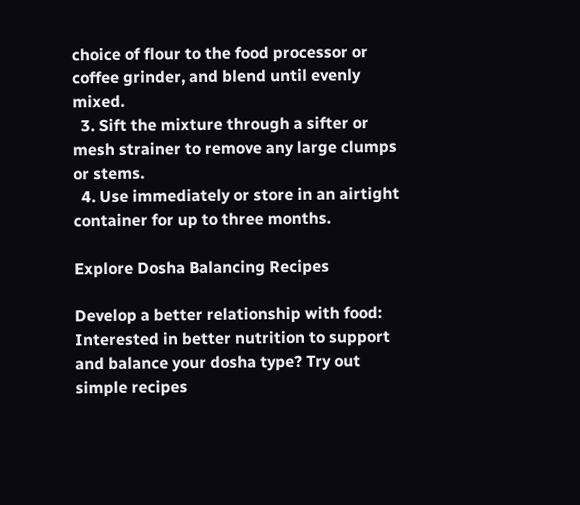choice of flour to the food processor or coffee grinder, and blend until evenly mixed.
  3. Sift the mixture through a sifter or mesh strainer to remove any large clumps or stems.
  4. Use immediately or store in an airtight container for up to three months.

Explore Dosha Balancing Recipes

Develop a better relationship with food:
Interested in better nutrition to support and balance your dosha type? Try out simple recipes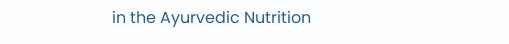in the Ayurvedic Nutrition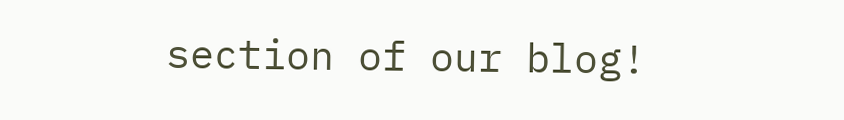section of our blog!